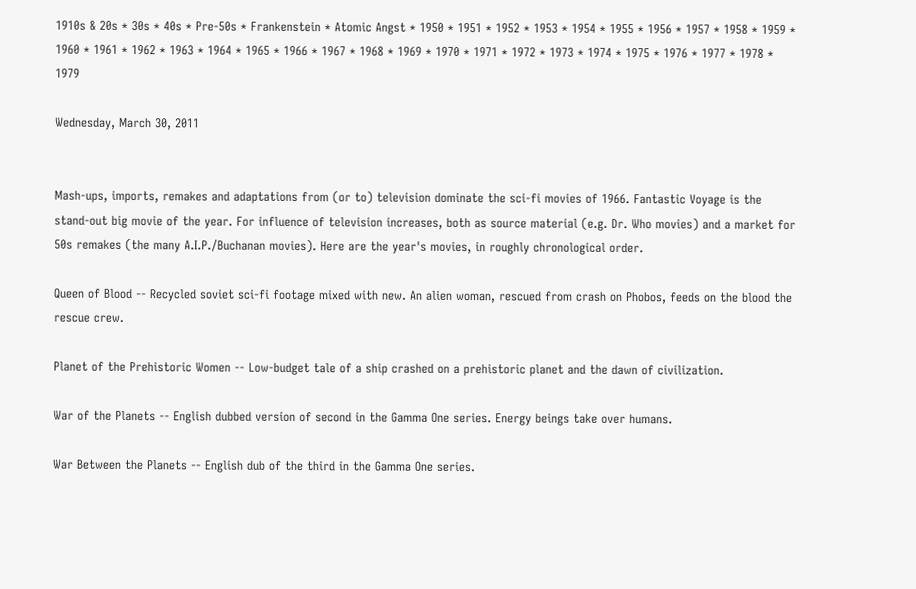1910s & 20s * 30s * 40s * Pre-50s * Frankenstein * Atomic Angst * 1950 * 1951 * 1952 * 1953 * 1954 * 1955 * 1956 * 1957 * 1958 * 1959 *
1960 * 1961 * 1962 * 1963 * 1964 * 1965 * 1966 * 1967 * 1968 * 1969 * 1970 * 1971 * 1972 * 1973 * 1974 * 1975 * 1976 * 1977 * 1978 * 1979

Wednesday, March 30, 2011


Mash-ups, imports, remakes and adaptations from (or to) television dominate the sci-fi movies of 1966. Fantastic Voyage is the stand-out big movie of the year. For influence of television increases, both as source material (e.g. Dr. Who movies) and a market for 50s remakes (the many A.I.P./Buchanan movies). Here are the year's movies, in roughly chronological order.

Queen of Blood -- Recycled soviet sci-fi footage mixed with new. An alien woman, rescued from crash on Phobos, feeds on the blood the rescue crew.

Planet of the Prehistoric Women -- Low-budget tale of a ship crashed on a prehistoric planet and the dawn of civilization.

War of the Planets -- English dubbed version of second in the Gamma One series. Energy beings take over humans.

War Between the Planets -- English dub of the third in the Gamma One series.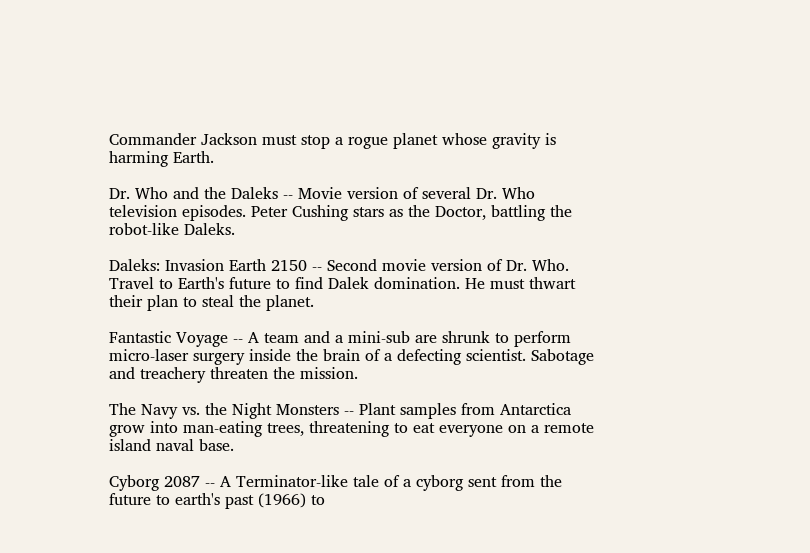Commander Jackson must stop a rogue planet whose gravity is harming Earth.

Dr. Who and the Daleks -- Movie version of several Dr. Who television episodes. Peter Cushing stars as the Doctor, battling the robot-like Daleks.

Daleks: Invasion Earth 2150 -- Second movie version of Dr. Who. Travel to Earth's future to find Dalek domination. He must thwart their plan to steal the planet.

Fantastic Voyage -- A team and a mini-sub are shrunk to perform micro-laser surgery inside the brain of a defecting scientist. Sabotage and treachery threaten the mission.

The Navy vs. the Night Monsters -- Plant samples from Antarctica grow into man-eating trees, threatening to eat everyone on a remote island naval base.

Cyborg 2087 -- A Terminator-like tale of a cyborg sent from the future to earth's past (1966) to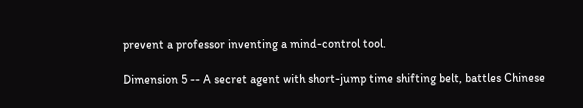prevent a professor inventing a mind-control tool.

Dimension 5 -- A secret agent with short-jump time shifting belt, battles Chinese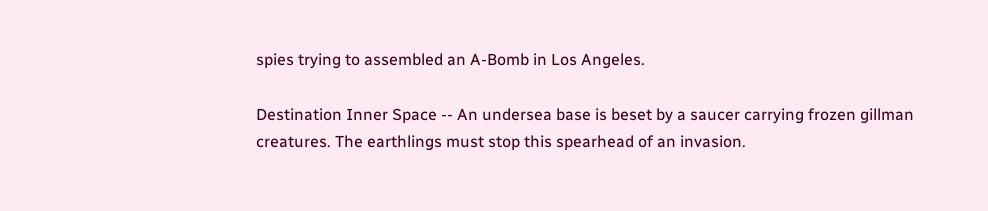spies trying to assembled an A-Bomb in Los Angeles.

Destination Inner Space -- An undersea base is beset by a saucer carrying frozen gillman creatures. The earthlings must stop this spearhead of an invasion.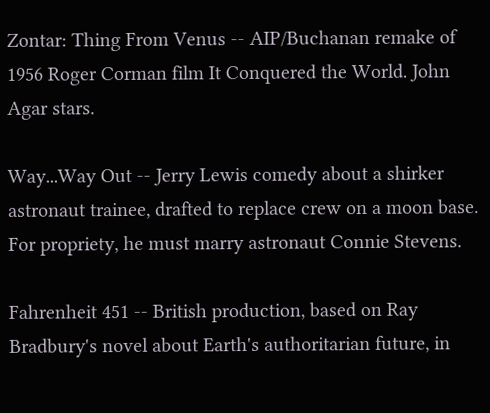Zontar: Thing From Venus -- AIP/Buchanan remake of 1956 Roger Corman film It Conquered the World. John Agar stars.

Way...Way Out -- Jerry Lewis comedy about a shirker astronaut trainee, drafted to replace crew on a moon base. For propriety, he must marry astronaut Connie Stevens.

Fahrenheit 451 -- British production, based on Ray Bradbury's novel about Earth's authoritarian future, in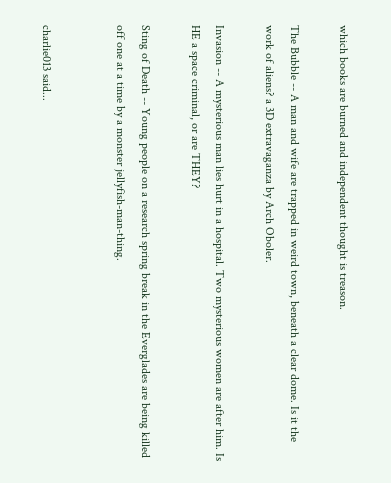which books are burned and independent thought is treason.

The Bubble -- A man and wife are trapped in weird town, beneath a clear dome. Is it the work of aliens? a 3D extravaganza by Arch Oboler.

Invasion -- A mysterious man lies hurt in a hospital. Two mysterious women are after him. Is HE a space criminal, or are THEY?

Sting of Death -- Young people on a research spring break in the Everglades are being killed off one at a time by a monster jellyfish-man-thing.


charlie013 said...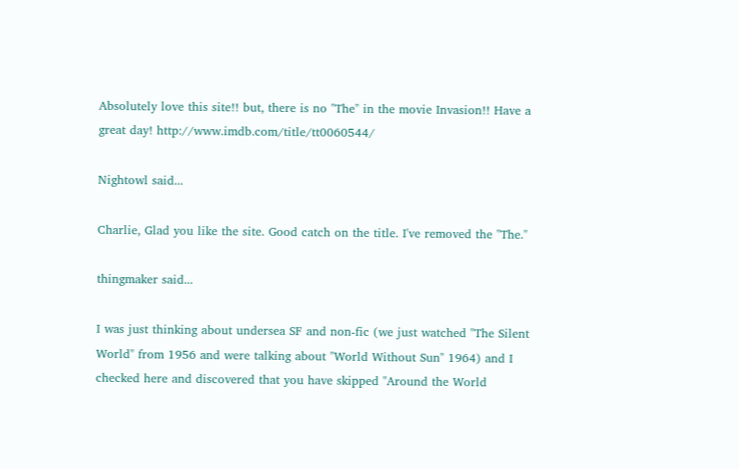Absolutely love this site!! but, there is no "The" in the movie Invasion!! Have a great day! http://www.imdb.com/title/tt0060544/

Nightowl said...

Charlie, Glad you like the site. Good catch on the title. I've removed the "The."

thingmaker said...

I was just thinking about undersea SF and non-fic (we just watched "The Silent World" from 1956 and were talking about "World Without Sun" 1964) and I checked here and discovered that you have skipped "Around the World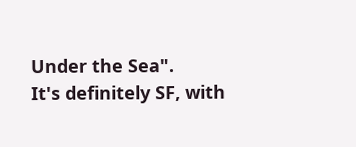Under the Sea".
It's definitely SF, with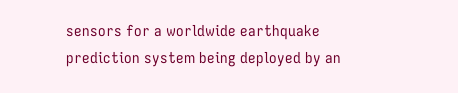sensors for a worldwide earthquake prediction system being deployed by an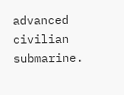advanced civilian submarine.